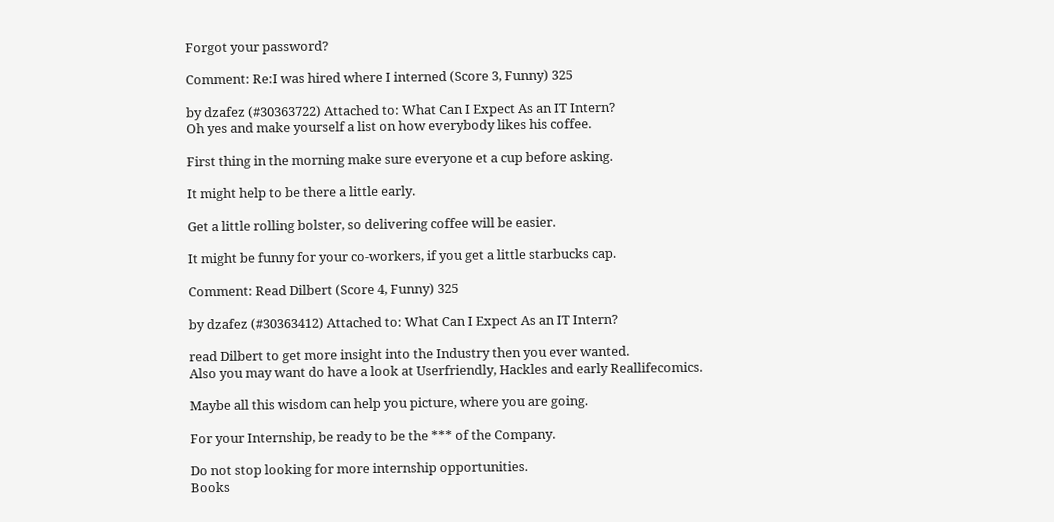Forgot your password?

Comment: Re:I was hired where I interned (Score 3, Funny) 325

by dzafez (#30363722) Attached to: What Can I Expect As an IT Intern?
Oh yes and make yourself a list on how everybody likes his coffee.

First thing in the morning make sure everyone et a cup before asking.

It might help to be there a little early.

Get a little rolling bolster, so delivering coffee will be easier.

It might be funny for your co-workers, if you get a little starbucks cap.

Comment: Read Dilbert (Score 4, Funny) 325

by dzafez (#30363412) Attached to: What Can I Expect As an IT Intern?

read Dilbert to get more insight into the Industry then you ever wanted.
Also you may want do have a look at Userfriendly, Hackles and early Reallifecomics.

Maybe all this wisdom can help you picture, where you are going.

For your Internship, be ready to be the *** of the Company.

Do not stop looking for more internship opportunities.
Books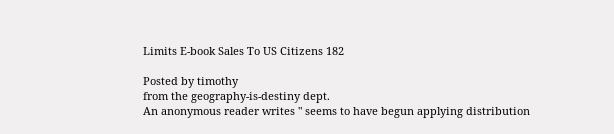Limits E-book Sales To US Citizens 182

Posted by timothy
from the geography-is-destiny dept.
An anonymous reader writes " seems to have begun applying distribution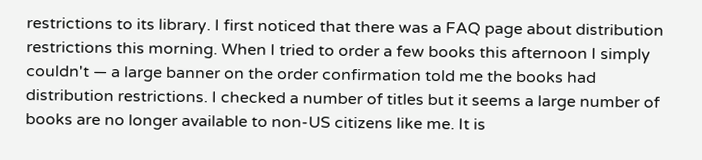restrictions to its library. I first noticed that there was a FAQ page about distribution restrictions this morning. When I tried to order a few books this afternoon I simply couldn't — a large banner on the order confirmation told me the books had distribution restrictions. I checked a number of titles but it seems a large number of books are no longer available to non-US citizens like me. It is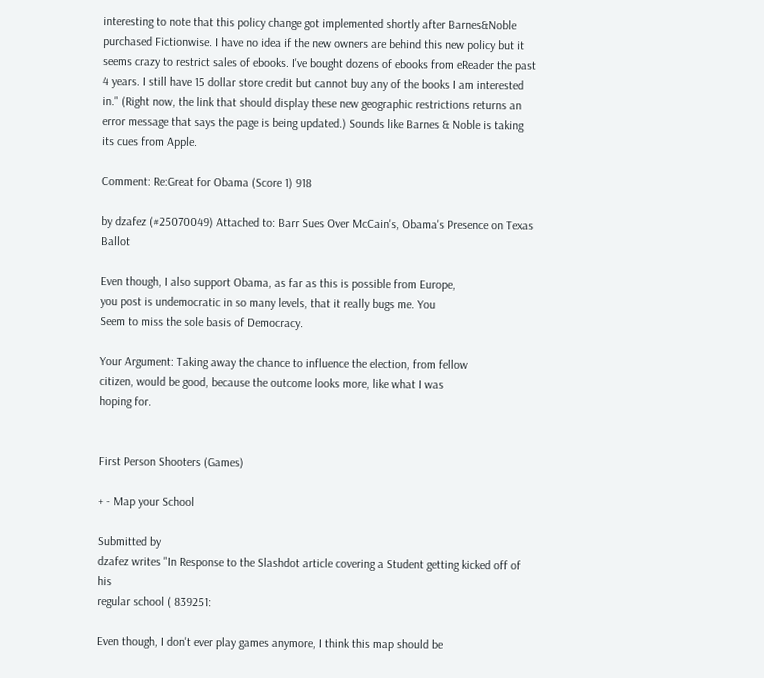interesting to note that this policy change got implemented shortly after Barnes&Noble purchased Fictionwise. I have no idea if the new owners are behind this new policy but it seems crazy to restrict sales of ebooks. I've bought dozens of ebooks from eReader the past 4 years. I still have 15 dollar store credit but cannot buy any of the books I am interested in." (Right now, the link that should display these new geographic restrictions returns an error message that says the page is being updated.) Sounds like Barnes & Noble is taking its cues from Apple.

Comment: Re:Great for Obama (Score 1) 918

by dzafez (#25070049) Attached to: Barr Sues Over McCain's, Obama's Presence on Texas Ballot

Even though, I also support Obama, as far as this is possible from Europe,
you post is undemocratic in so many levels, that it really bugs me. You
Seem to miss the sole basis of Democracy.

Your Argument: Taking away the chance to influence the election, from fellow
citizen, would be good, because the outcome looks more, like what I was
hoping for.


First Person Shooters (Games)

+ - Map your School

Submitted by
dzafez writes "In Response to the Slashdot article covering a Student getting kicked off of his
regular school ( 839251:

Even though, I don't ever play games anymore, I think this map should be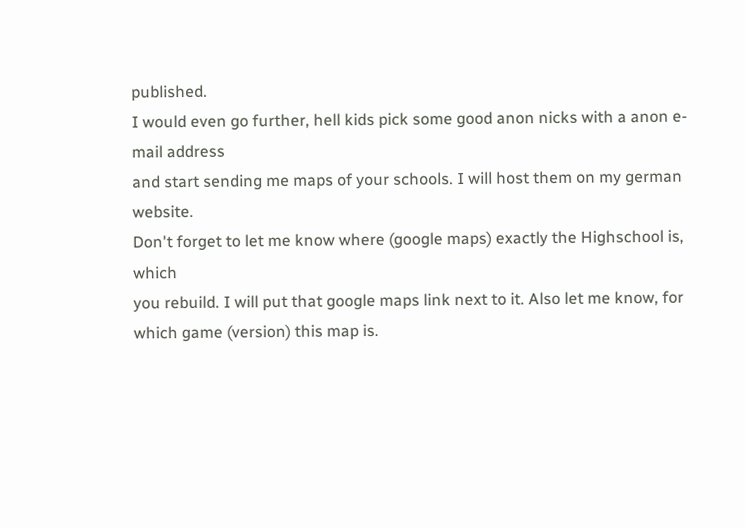published.
I would even go further, hell kids pick some good anon nicks with a anon e-mail address
and start sending me maps of your schools. I will host them on my german website.
Don't forget to let me know where (google maps) exactly the Highschool is, which
you rebuild. I will put that google maps link next to it. Also let me know, for
which game (version) this map is.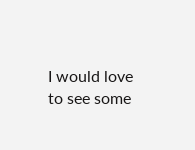I would love to see some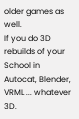older games as well.
If you do 3D rebuilds of your School in Autocat, Blender, VRML ... whatever 3D.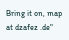Bring it on, map at dzafez .de"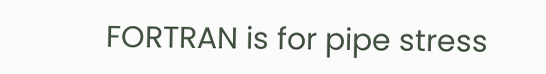FORTRAN is for pipe stress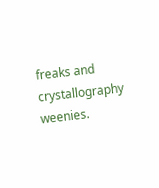freaks and crystallography weenies.